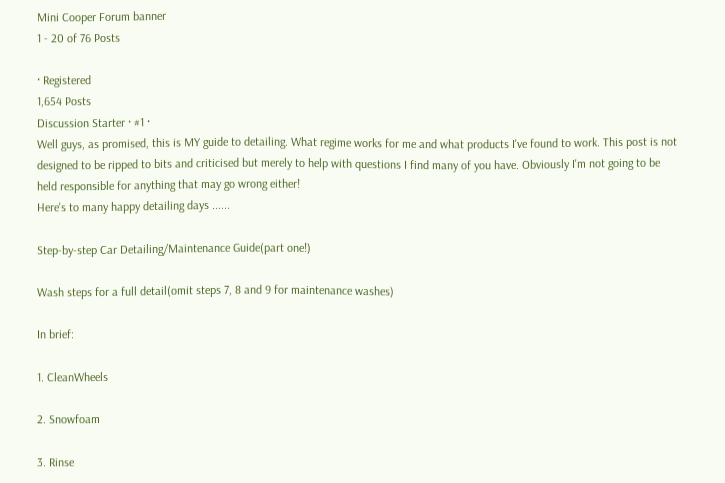Mini Cooper Forum banner
1 - 20 of 76 Posts

· Registered
1,654 Posts
Discussion Starter · #1 ·
Well guys, as promised, this is MY guide to detailing. What regime works for me and what products I've found to work. This post is not designed to be ripped to bits and criticised but merely to help with questions I find many of you have. Obviously I'm not going to be held responsible for anything that may go wrong either!
Here's to many happy detailing days ......

Step-by-step Car Detailing/Maintenance Guide(part one!)

Wash steps for a full detail(omit steps 7, 8 and 9 for maintenance washes)

In brief:

1. CleanWheels

2. Snowfoam

3. Rinse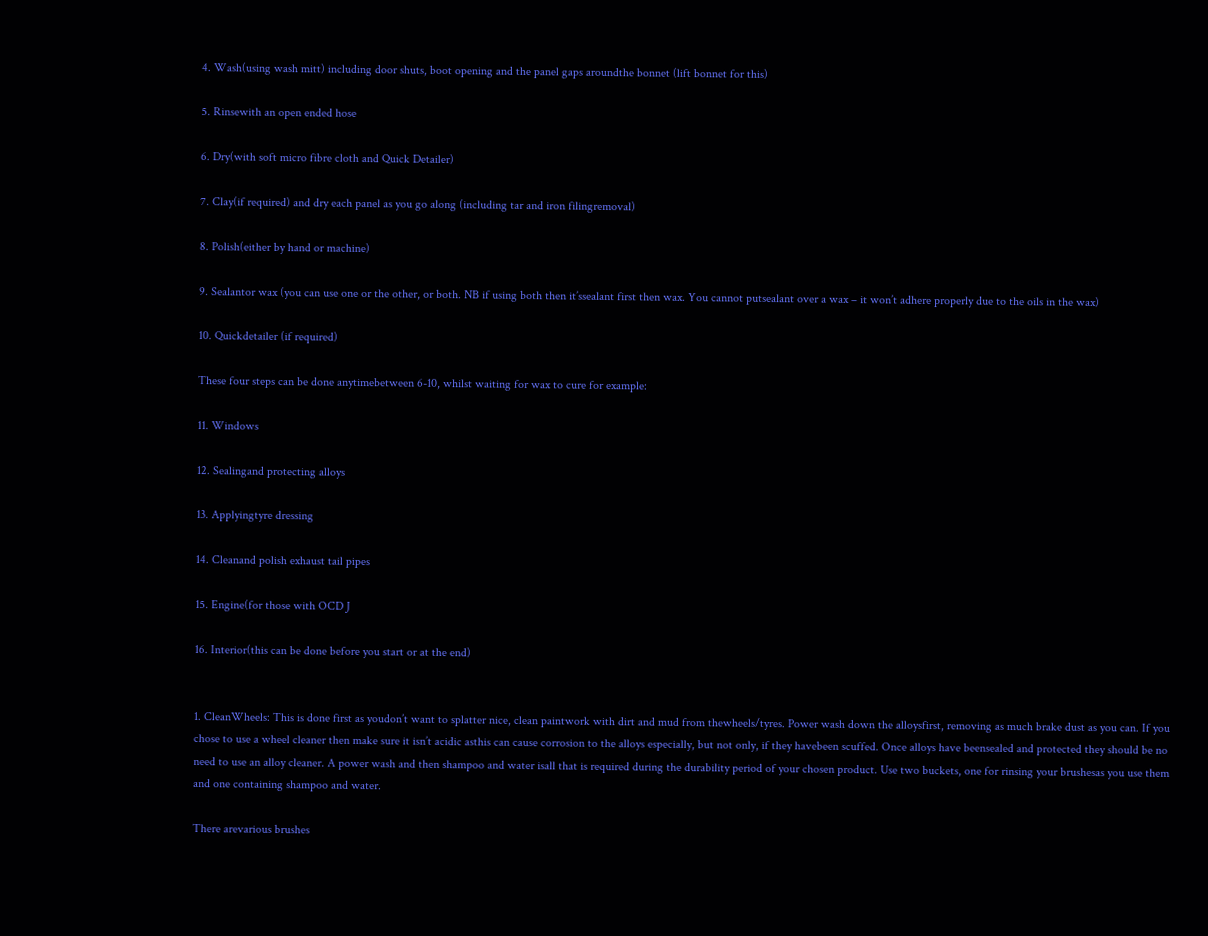4. Wash(using wash mitt) including door shuts, boot opening and the panel gaps aroundthe bonnet (lift bonnet for this)

5. Rinsewith an open ended hose

6. Dry(with soft micro fibre cloth and Quick Detailer)

7. Clay(if required) and dry each panel as you go along (including tar and iron filingremoval)

8. Polish(either by hand or machine)

9. Sealantor wax (you can use one or the other, or both. NB if using both then it’ssealant first then wax. You cannot putsealant over a wax – it won’t adhere properly due to the oils in the wax)

10. Quickdetailer (if required)

These four steps can be done anytimebetween 6-10, whilst waiting for wax to cure for example:

11. Windows

12. Sealingand protecting alloys

13. Applyingtyre dressing

14. Cleanand polish exhaust tail pipes

15. Engine(for those with OCD J

16. Interior(this can be done before you start or at the end)


1. CleanWheels: This is done first as youdon’t want to splatter nice, clean paintwork with dirt and mud from thewheels/tyres. Power wash down the alloysfirst, removing as much brake dust as you can. If you chose to use a wheel cleaner then make sure it isn’t acidic asthis can cause corrosion to the alloys especially, but not only, if they havebeen scuffed. Once alloys have beensealed and protected they should be no need to use an alloy cleaner. A power wash and then shampoo and water isall that is required during the durability period of your chosen product. Use two buckets, one for rinsing your brushesas you use them and one containing shampoo and water.

There arevarious brushes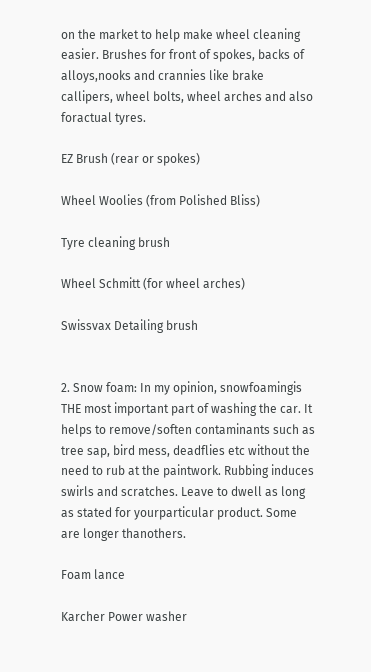on the market to help make wheel cleaning easier. Brushes for front of spokes, backs of alloys,nooks and crannies like brake callipers, wheel bolts, wheel arches and also foractual tyres.

EZ Brush (rear or spokes)

Wheel Woolies (from Polished Bliss)

Tyre cleaning brush

Wheel Schmitt (for wheel arches)

Swissvax Detailing brush


2. Snow foam: In my opinion, snowfoamingis THE most important part of washing the car. It helps to remove/soften contaminants such as tree sap, bird mess, deadflies etc without the need to rub at the paintwork. Rubbing induces swirls and scratches. Leave to dwell as long as stated for yourparticular product. Some are longer thanothers.

Foam lance

Karcher Power washer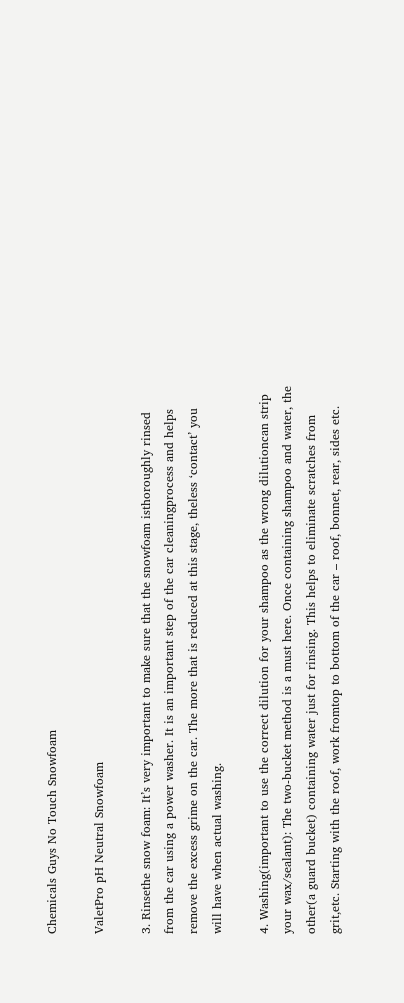Chemicals Guys No Touch Snowfoam

ValetPro pH Neutral Snowfoam

3. Rinsethe snow foam: It’s very important to make sure that the snowfoam isthoroughly rinsed from the car using a power washer. It is an important step of the car cleaningprocess and helps remove the excess grime on the car. The more that is reduced at this stage, theless ‘contact’ you will have when actual washing.

4. Washing(important to use the correct dilution for your shampoo as the wrong dilutioncan strip your wax/sealant): The two-bucket method is a must here. Once containing shampoo and water, the other(a guard bucket) containing water just for rinsing. This helps to eliminate scratches from grit,etc. Starting with the roof, work fromtop to bottom of the car – roof, bonnet, rear, sides etc.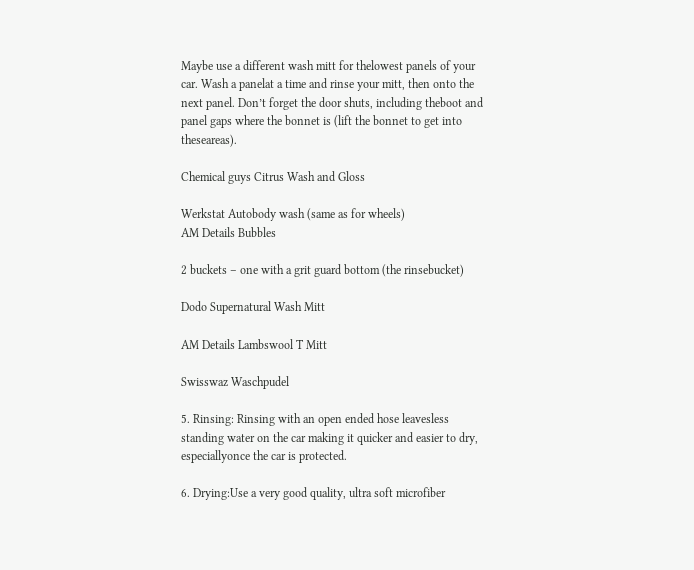Maybe use a different wash mitt for thelowest panels of your car. Wash a panelat a time and rinse your mitt, then onto the next panel. Don’t forget the door shuts, including theboot and panel gaps where the bonnet is (lift the bonnet to get into theseareas).

Chemical guys Citrus Wash and Gloss

Werkstat Autobody wash (same as for wheels)
AM Details Bubbles

2 buckets – one with a grit guard bottom (the rinsebucket)

Dodo Supernatural Wash Mitt

AM Details Lambswool T Mitt

Swisswaz Waschpudel

5. Rinsing: Rinsing with an open ended hose leavesless standing water on the car making it quicker and easier to dry, especiallyonce the car is protected.

6. Drying:Use a very good quality, ultra soft microfiber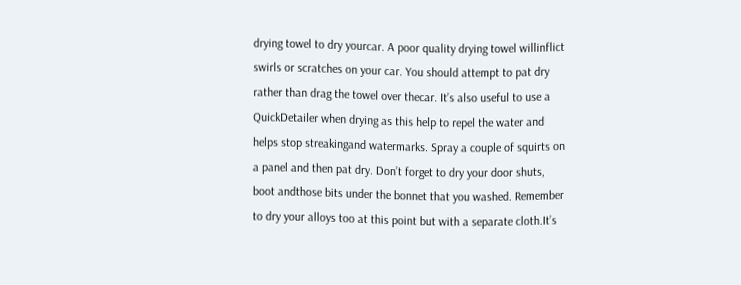drying towel to dry yourcar. A poor quality drying towel willinflict swirls or scratches on your car. You should attempt to pat dry rather than drag the towel over thecar. It’s also useful to use a QuickDetailer when drying as this help to repel the water and helps stop streakingand watermarks. Spray a couple of squirts on a panel and then pat dry. Don’t forget to dry your door shuts, boot andthose bits under the bonnet that you washed. Remember to dry your alloys too at this point but with a separate cloth.It’s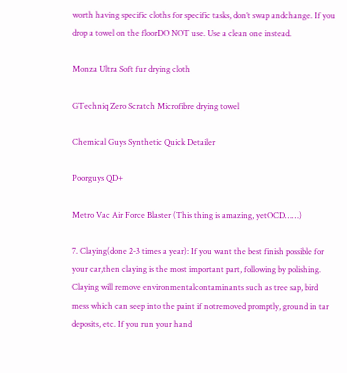worth having specific cloths for specific tasks, don’t swap andchange. If you drop a towel on the floorDO NOT use. Use a clean one instead.

Monza Ultra Soft fur drying cloth

GTechniq Zero Scratch Microfibre drying towel

Chemical Guys Synthetic Quick Detailer

Poorguys QD+

Metro Vac Air Force Blaster (This thing is amazing, yetOCD……)

7. Claying(done 2-3 times a year): If you want the best finish possible for your car,then claying is the most important part, following by polishing. Claying will remove environmentalcontaminants such as tree sap, bird mess which can seep into the paint if notremoved promptly, ground in tar deposits, etc. If you run your hand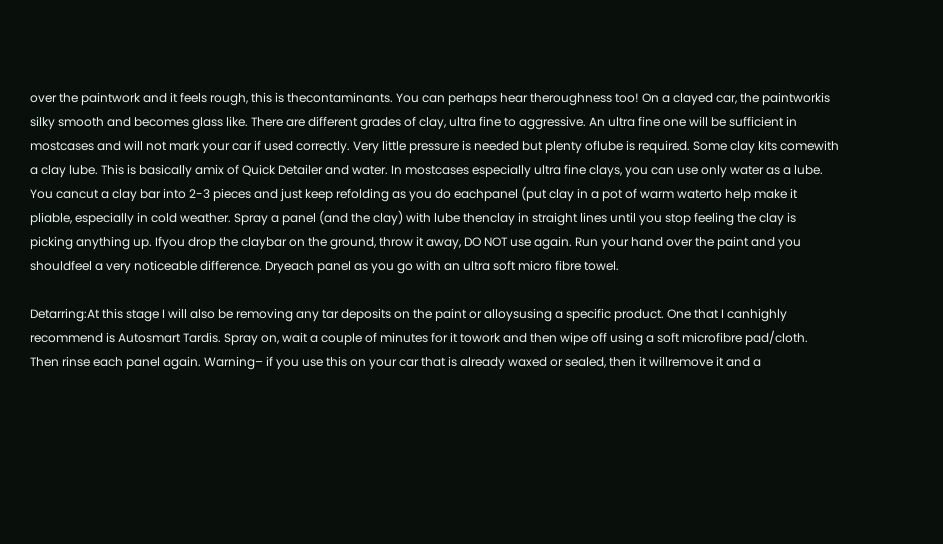over the paintwork and it feels rough, this is thecontaminants. You can perhaps hear theroughness too! On a clayed car, the paintworkis silky smooth and becomes glass like. There are different grades of clay, ultra fine to aggressive. An ultra fine one will be sufficient in mostcases and will not mark your car if used correctly. Very little pressure is needed but plenty oflube is required. Some clay kits comewith a clay lube. This is basically amix of Quick Detailer and water. In mostcases especially ultra fine clays, you can use only water as a lube. You cancut a clay bar into 2-3 pieces and just keep refolding as you do eachpanel (put clay in a pot of warm waterto help make it pliable, especially in cold weather. Spray a panel (and the clay) with lube thenclay in straight lines until you stop feeling the clay is picking anything up. Ifyou drop the claybar on the ground, throw it away, DO NOT use again. Run your hand over the paint and you shouldfeel a very noticeable difference. Dryeach panel as you go with an ultra soft micro fibre towel.

Detarring:At this stage I will also be removing any tar deposits on the paint or alloysusing a specific product. One that I canhighly recommend is Autosmart Tardis. Spray on, wait a couple of minutes for it towork and then wipe off using a soft microfibre pad/cloth. Then rinse each panel again. Warning– if you use this on your car that is already waxed or sealed, then it willremove it and a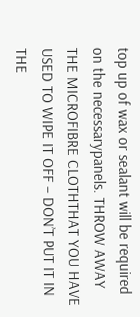top up of wax or sealant will be required on the necessarypanels. THROW AWAY THE MICROFIBRE CLOTHTHAT YOU HAVE USED TO WIPE IT OFF – DON’T PUT IT IN THE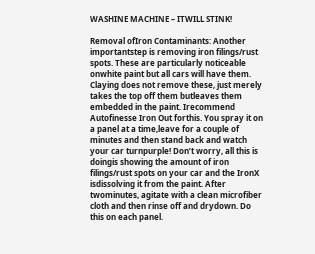WASHINE MACHINE – ITWILL STINK!

Removal ofIron Contaminants: Another importantstep is removing iron filings/rust spots. These are particularly noticeable onwhite paint but all cars will have them. Claying does not remove these, just merely takes the top off them butleaves them embedded in the paint. Irecommend Autofinesse Iron Out forthis. You spray it on a panel at a time,leave for a couple of minutes and then stand back and watch your car turnpurple! Don’t worry, all this is doingis showing the amount of iron filings/rust spots on your car and the IronX isdissolving it from the paint. After twominutes, agitate with a clean microfiber cloth and then rinse off and drydown. Do this on each panel.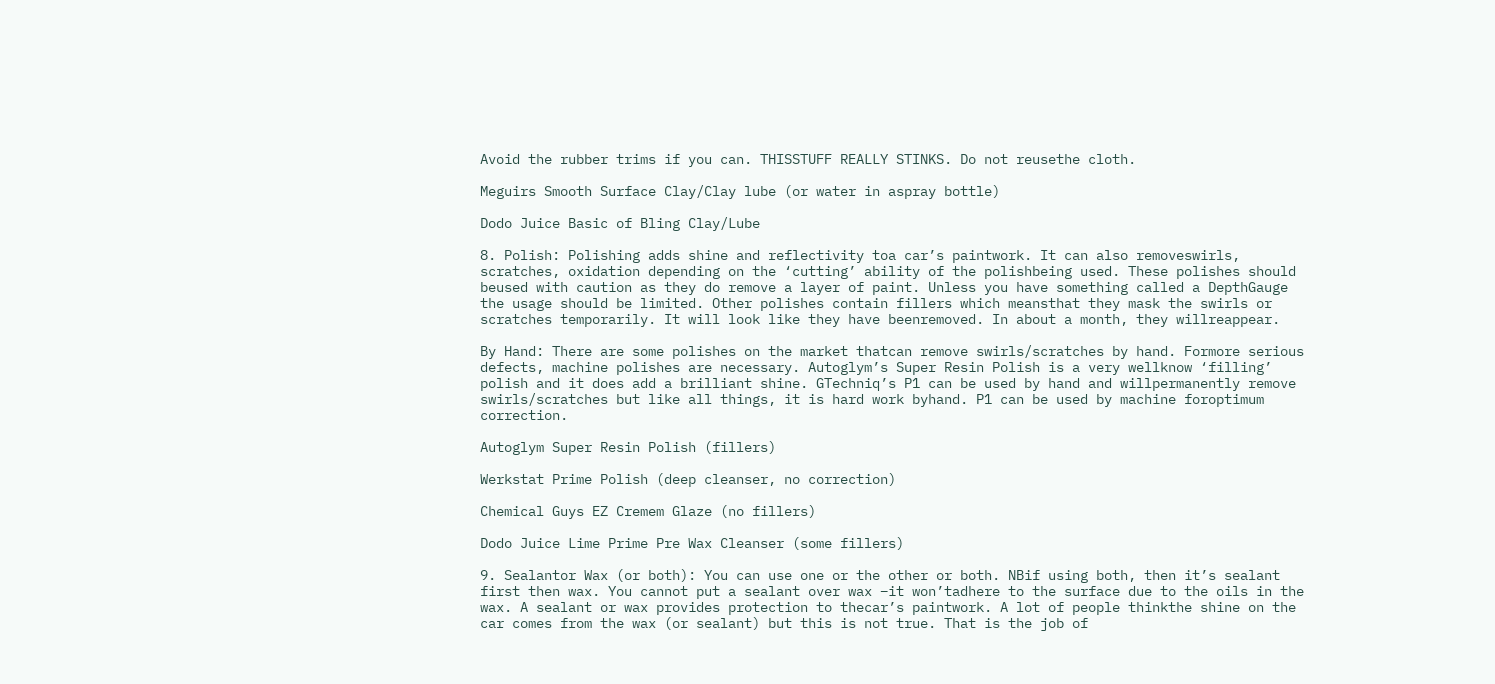Avoid the rubber trims if you can. THISSTUFF REALLY STINKS. Do not reusethe cloth.

Meguirs Smooth Surface Clay/Clay lube (or water in aspray bottle)

Dodo Juice Basic of Bling Clay/Lube

8. Polish: Polishing adds shine and reflectivity toa car’s paintwork. It can also removeswirls, scratches, oxidation depending on the ‘cutting’ ability of the polishbeing used. These polishes should beused with caution as they do remove a layer of paint. Unless you have something called a DepthGauge the usage should be limited. Other polishes contain fillers which meansthat they mask the swirls or scratches temporarily. It will look like they have beenremoved. In about a month, they willreappear.

By Hand: There are some polishes on the market thatcan remove swirls/scratches by hand. Formore serious defects, machine polishes are necessary. Autoglym’s Super Resin Polish is a very wellknow ‘filling’ polish and it does add a brilliant shine. GTechniq’s P1 can be used by hand and willpermanently remove swirls/scratches but like all things, it is hard work byhand. P1 can be used by machine foroptimum correction.

Autoglym Super Resin Polish (fillers)

Werkstat Prime Polish (deep cleanser, no correction)

Chemical Guys EZ Cremem Glaze (no fillers)

Dodo Juice Lime Prime Pre Wax Cleanser (some fillers)

9. Sealantor Wax (or both): You can use one or the other or both. NBif using both, then it’s sealant first then wax. You cannot put a sealant over wax –it won’tadhere to the surface due to the oils in the wax. A sealant or wax provides protection to thecar’s paintwork. A lot of people thinkthe shine on the car comes from the wax (or sealant) but this is not true. That is the job of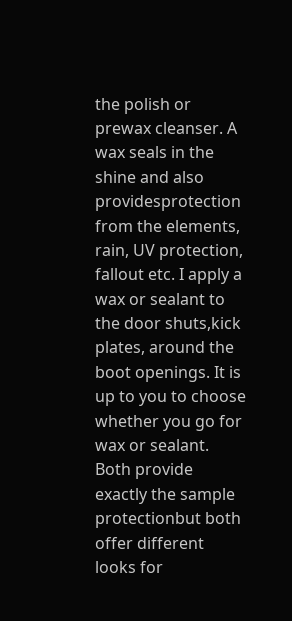the polish or prewax cleanser. A wax seals in the shine and also providesprotection from the elements, rain, UV protection, fallout etc. I apply a wax or sealant to the door shuts,kick plates, around the boot openings. It is up to you to choose whether you go for wax or sealant. Both provide exactly the sample protectionbut both offer different looks for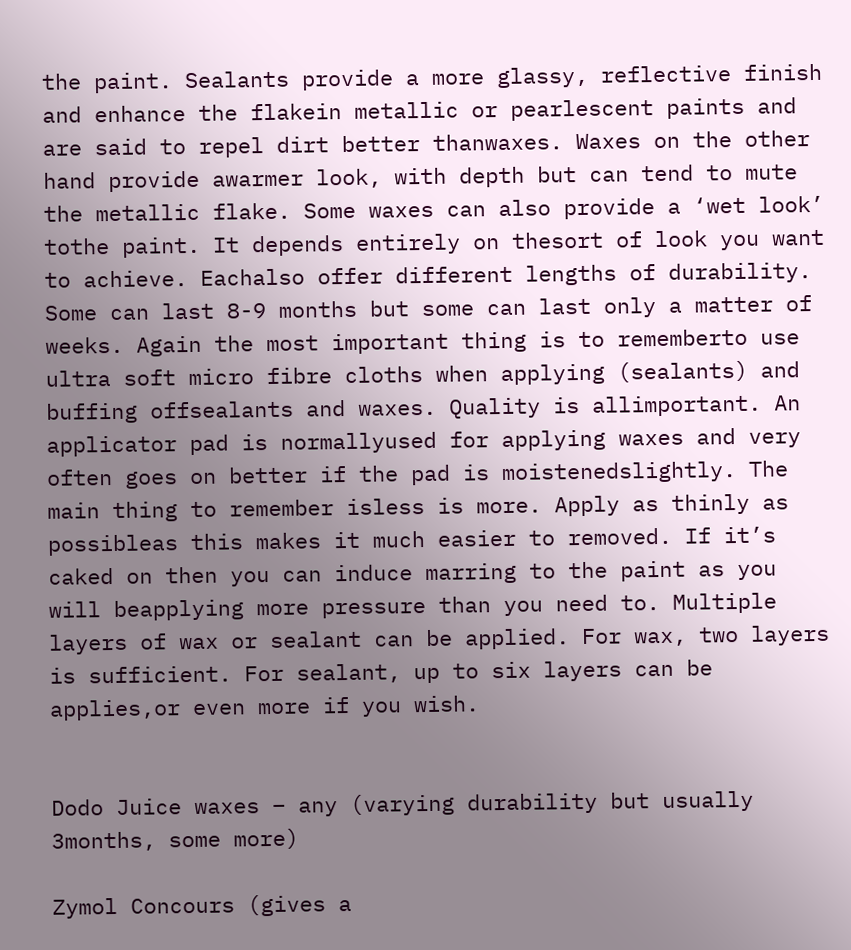the paint. Sealants provide a more glassy, reflective finish and enhance the flakein metallic or pearlescent paints and are said to repel dirt better thanwaxes. Waxes on the other hand provide awarmer look, with depth but can tend to mute the metallic flake. Some waxes can also provide a ‘wet look’ tothe paint. It depends entirely on thesort of look you want to achieve. Eachalso offer different lengths of durability. Some can last 8-9 months but some can last only a matter of weeks. Again the most important thing is to rememberto use ultra soft micro fibre cloths when applying (sealants) and buffing offsealants and waxes. Quality is allimportant. An applicator pad is normallyused for applying waxes and very often goes on better if the pad is moistenedslightly. The main thing to remember isless is more. Apply as thinly as possibleas this makes it much easier to removed. If it’s caked on then you can induce marring to the paint as you will beapplying more pressure than you need to. Multiple layers of wax or sealant can be applied. For wax, two layers is sufficient. For sealant, up to six layers can be applies,or even more if you wish.


Dodo Juice waxes – any (varying durability but usually 3months, some more)

Zymol Concours (gives a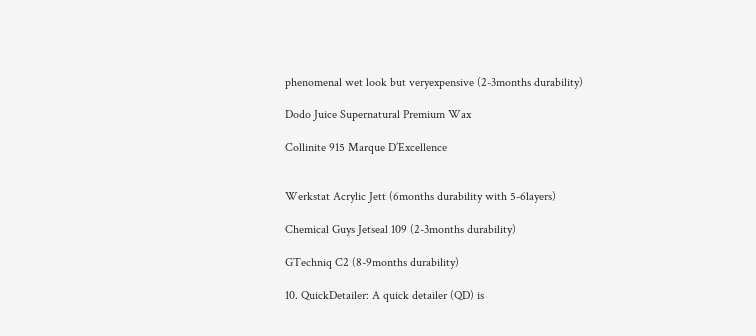phenomenal wet look but veryexpensive (2-3months durability)

Dodo Juice Supernatural Premium Wax

Collinite 915 Marque D’Excellence


Werkstat Acrylic Jett (6months durability with 5-6layers)

Chemical Guys Jetseal 109 (2-3months durability)

GTechniq C2 (8-9months durability)

10. QuickDetailer: A quick detailer (QD) is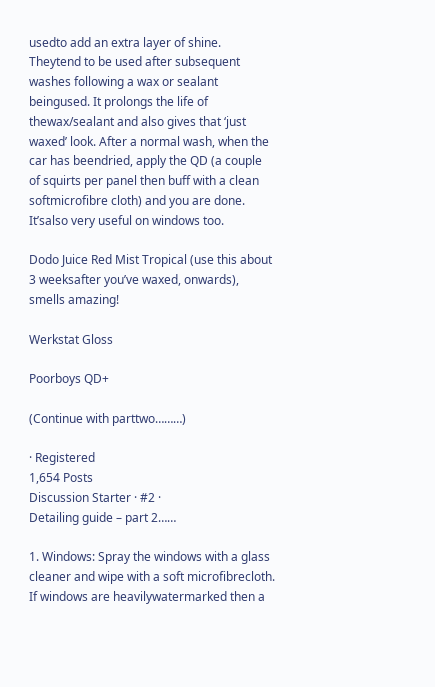usedto add an extra layer of shine. Theytend to be used after subsequent washes following a wax or sealant beingused. It prolongs the life of thewax/sealant and also gives that ‘just waxed’ look. After a normal wash, when the car has beendried, apply the QD (a couple of squirts per panel then buff with a clean softmicrofibre cloth) and you are done. It’salso very useful on windows too.

Dodo Juice Red Mist Tropical (use this about 3 weeksafter you’ve waxed, onwards), smells amazing!

Werkstat Gloss

Poorboys QD+

(Continue with parttwo………)

· Registered
1,654 Posts
Discussion Starter · #2 ·
Detailing guide – part 2……

1. Windows: Spray the windows with a glass cleaner and wipe with a soft microfibrecloth. If windows are heavilywatermarked then a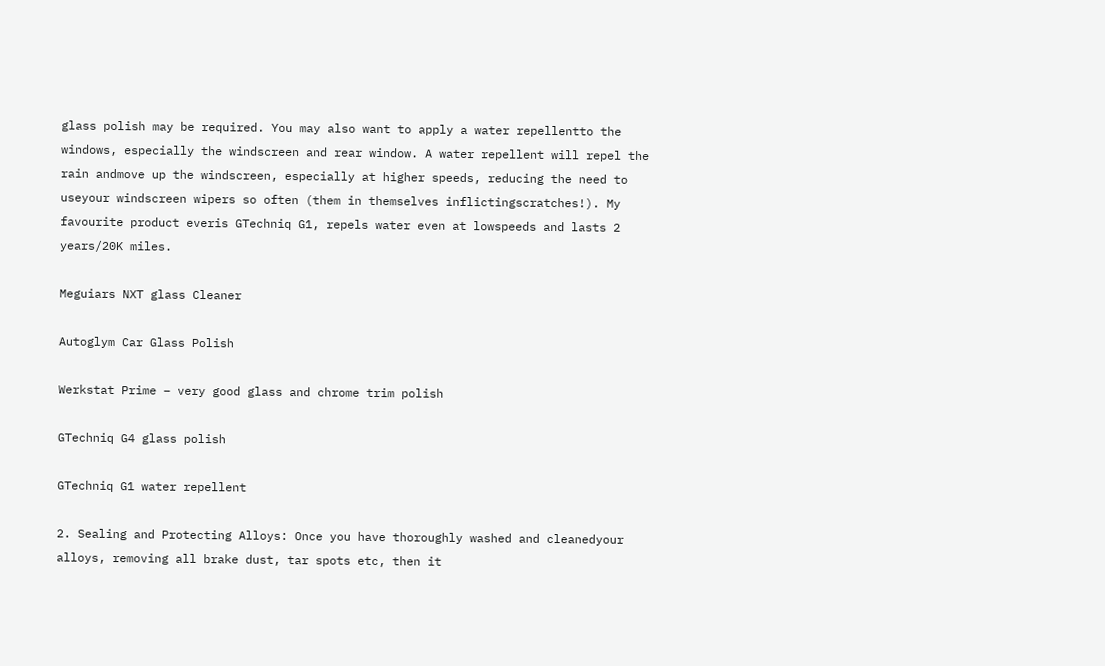glass polish may be required. You may also want to apply a water repellentto the windows, especially the windscreen and rear window. A water repellent will repel the rain andmove up the windscreen, especially at higher speeds, reducing the need to useyour windscreen wipers so often (them in themselves inflictingscratches!). My favourite product everis GTechniq G1, repels water even at lowspeeds and lasts 2 years/20K miles.

Meguiars NXT glass Cleaner

Autoglym Car Glass Polish

Werkstat Prime – very good glass and chrome trim polish

GTechniq G4 glass polish

GTechniq G1 water repellent

2. Sealing and Protecting Alloys: Once you have thoroughly washed and cleanedyour alloys, removing all brake dust, tar spots etc, then it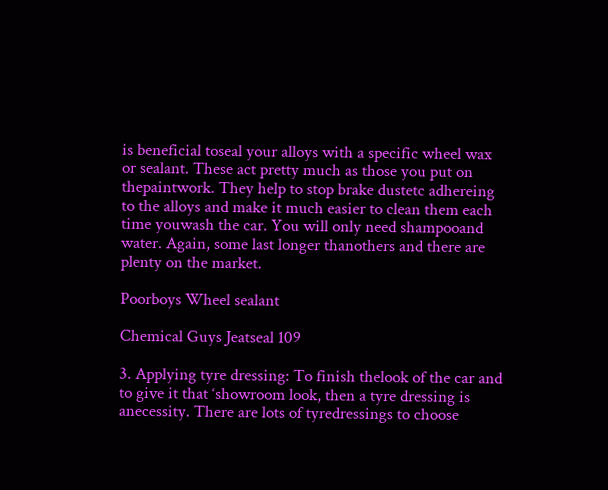is beneficial toseal your alloys with a specific wheel wax or sealant. These act pretty much as those you put on thepaintwork. They help to stop brake dustetc adhereing to the alloys and make it much easier to clean them each time youwash the car. You will only need shampooand water. Again, some last longer thanothers and there are plenty on the market.

Poorboys Wheel sealant

Chemical Guys Jeatseal 109

3. Applying tyre dressing: To finish thelook of the car and to give it that ‘showroom look, then a tyre dressing is anecessity. There are lots of tyredressings to choose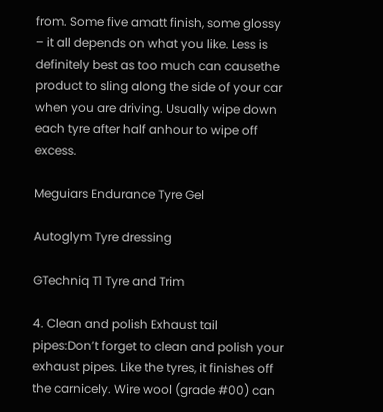from. Some five amatt finish, some glossy – it all depends on what you like. Less is definitely best as too much can causethe product to sling along the side of your car when you are driving. Usually wipe down each tyre after half anhour to wipe off excess.

Meguiars Endurance Tyre Gel

Autoglym Tyre dressing

GTechniq T1 Tyre and Trim

4. Clean and polish Exhaust tail pipes:Don’t forget to clean and polish your exhaust pipes. Like the tyres, it finishes off the carnicely. Wire wool (grade #00) can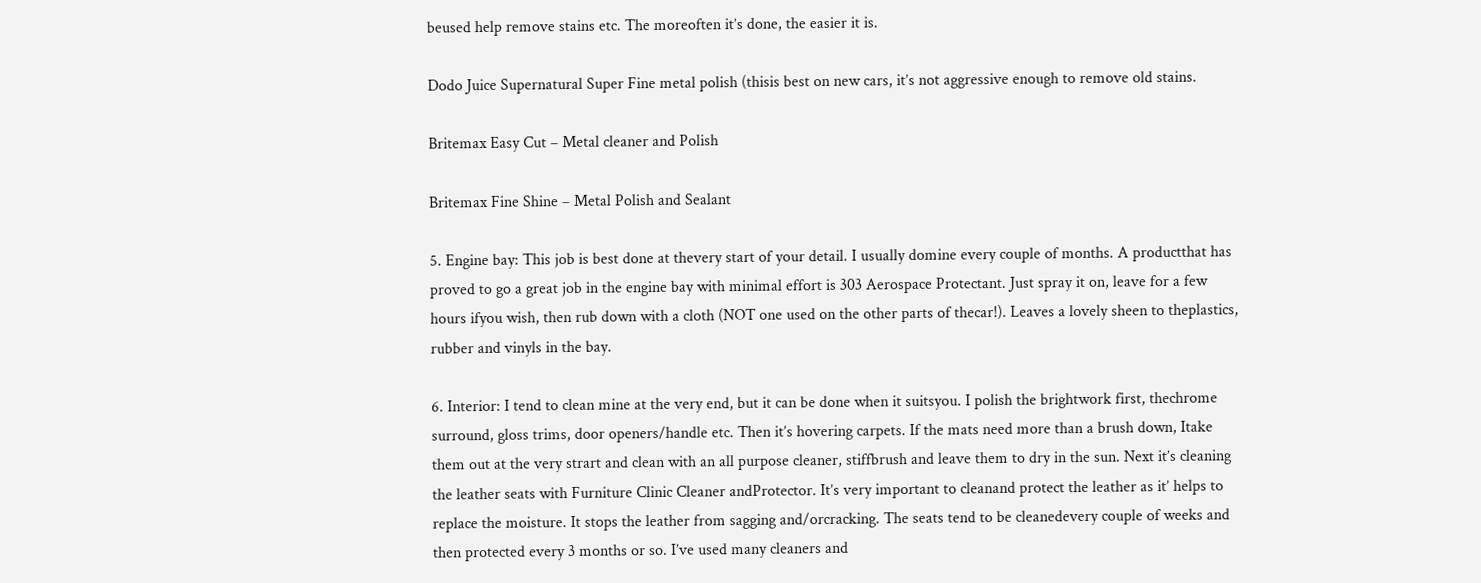beused help remove stains etc. The moreoften it’s done, the easier it is.

Dodo Juice Supernatural Super Fine metal polish (thisis best on new cars, it’s not aggressive enough to remove old stains.

Britemax Easy Cut – Metal cleaner and Polish

Britemax Fine Shine – Metal Polish and Sealant

5. Engine bay: This job is best done at thevery start of your detail. I usually domine every couple of months. A productthat has proved to go a great job in the engine bay with minimal effort is 303 Aerospace Protectant. Just spray it on, leave for a few hours ifyou wish, then rub down with a cloth (NOT one used on the other parts of thecar!). Leaves a lovely sheen to theplastics, rubber and vinyls in the bay.

6. Interior: I tend to clean mine at the very end, but it can be done when it suitsyou. I polish the brightwork first, thechrome surround, gloss trims, door openers/handle etc. Then it’s hovering carpets. If the mats need more than a brush down, Itake them out at the very strart and clean with an all purpose cleaner, stiffbrush and leave them to dry in the sun. Next it’s cleaning the leather seats with Furniture Clinic Cleaner andProtector. It’s very important to cleanand protect the leather as it’ helps to replace the moisture. It stops the leather from sagging and/orcracking. The seats tend to be cleanedevery couple of weeks and then protected every 3 months or so. I’ve used many cleaners and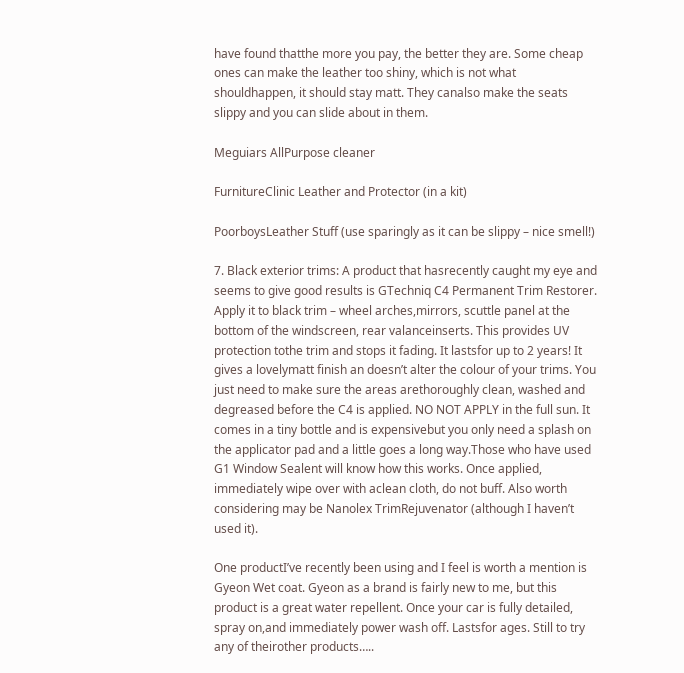have found thatthe more you pay, the better they are. Some cheap ones can make the leather too shiny, which is not what shouldhappen, it should stay matt. They canalso make the seats slippy and you can slide about in them.

Meguiars AllPurpose cleaner

FurnitureClinic Leather and Protector (in a kit)

PoorboysLeather Stuff (use sparingly as it can be slippy – nice smell!)

7. Black exterior trims: A product that hasrecently caught my eye and seems to give good results is GTechniq C4 Permanent Trim Restorer. Apply it to black trim – wheel arches,mirrors, scuttle panel at the bottom of the windscreen, rear valanceinserts. This provides UV protection tothe trim and stops it fading. It lastsfor up to 2 years! It gives a lovelymatt finish an doesn’t alter the colour of your trims. You just need to make sure the areas arethoroughly clean, washed and degreased before the C4 is applied. NO NOT APPLY in the full sun. It comes in a tiny bottle and is expensivebut you only need a splash on the applicator pad and a little goes a long way.Those who have used G1 Window Sealent will know how this works. Once applied, immediately wipe over with aclean cloth, do not buff. Also worth considering may be Nanolex TrimRejuvenator (although I haven’t used it).

One productI’ve recently been using and I feel is worth a mention is Gyeon Wet coat. Gyeon as a brand is fairly new to me, but this product is a great water repellent. Once your car is fully detailed, spray on,and immediately power wash off. Lastsfor ages. Still to try any of theirother products…..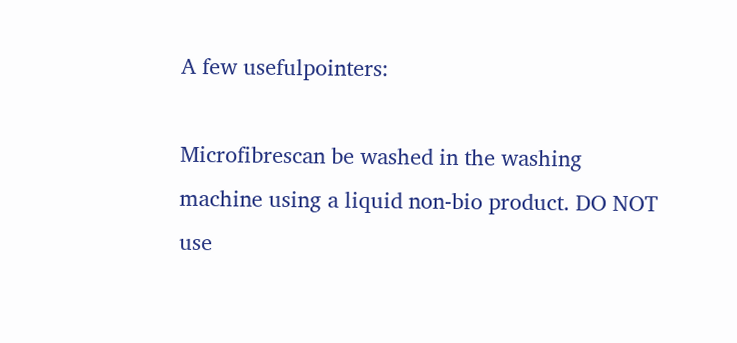A few usefulpointers:

Microfibrescan be washed in the washing machine using a liquid non-bio product. DO NOT use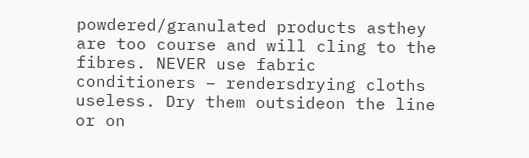powdered/granulated products asthey are too course and will cling to the fibres. NEVER use fabric conditioners – rendersdrying cloths useless. Dry them outsideon the line or on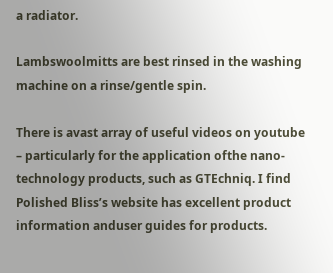a radiator.

Lambswoolmitts are best rinsed in the washing machine on a rinse/gentle spin.

There is avast array of useful videos on youtube – particularly for the application ofthe nano-technology products, such as GTEchniq. I find Polished Bliss’s website has excellent product information anduser guides for products.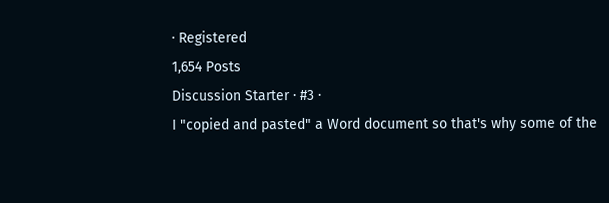· Registered
1,654 Posts
Discussion Starter · #3 ·
I "copied and pasted" a Word document so that's why some of the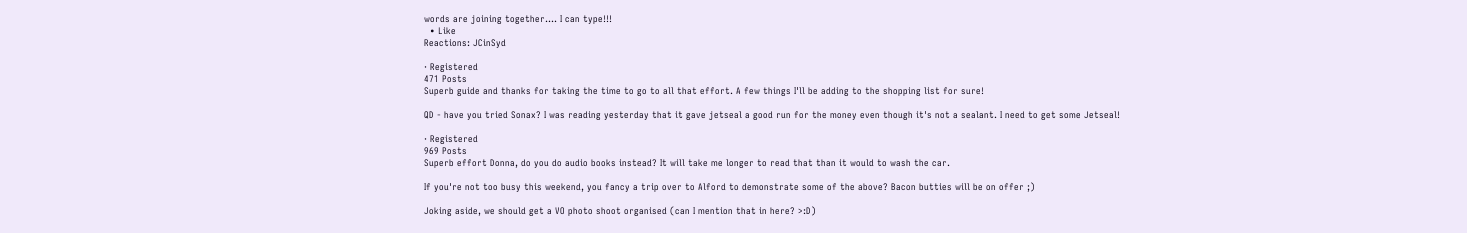words are joining together.... I can type!!!
  • Like
Reactions: JCinSyd

· Registered
471 Posts
Superb guide and thanks for taking the time to go to all that effort. A few things I'll be adding to the shopping list for sure!

QD - have you tried Sonax? I was reading yesterday that it gave jetseal a good run for the money even though it's not a sealant. I need to get some Jetseal!

· Registered
969 Posts
Superb effort Donna, do you do audio books instead? It will take me longer to read that than it would to wash the car.

If you're not too busy this weekend, you fancy a trip over to Alford to demonstrate some of the above? Bacon butties will be on offer ;)

Joking aside, we should get a VO photo shoot organised (can I mention that in here? >:D)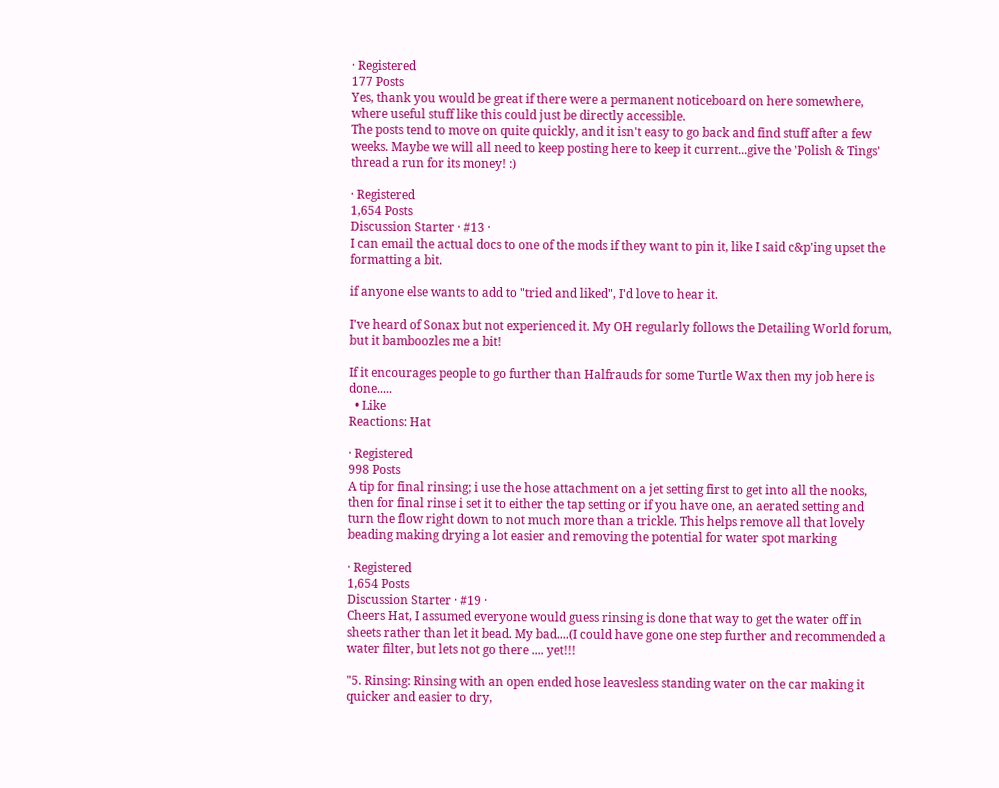· Registered
177 Posts
Yes, thank you would be great if there were a permanent noticeboard on here somewhere, where useful stuff like this could just be directly accessible.
The posts tend to move on quite quickly, and it isn't easy to go back and find stuff after a few weeks. Maybe we will all need to keep posting here to keep it current...give the 'Polish & Tings' thread a run for its money! :)

· Registered
1,654 Posts
Discussion Starter · #13 ·
I can email the actual docs to one of the mods if they want to pin it, like I said c&p'ing upset the formatting a bit.

if anyone else wants to add to "tried and liked", I'd love to hear it.

I've heard of Sonax but not experienced it. My OH regularly follows the Detailing World forum, but it bamboozles me a bit!

If it encourages people to go further than Halfrauds for some Turtle Wax then my job here is done.....
  • Like
Reactions: Hat

· Registered
998 Posts
A tip for final rinsing; i use the hose attachment on a jet setting first to get into all the nooks, then for final rinse i set it to either the tap setting or if you have one, an aerated setting and turn the flow right down to not much more than a trickle. This helps remove all that lovely beading making drying a lot easier and removing the potential for water spot marking

· Registered
1,654 Posts
Discussion Starter · #19 ·
Cheers Hat, I assumed everyone would guess rinsing is done that way to get the water off in sheets rather than let it bead. My bad....(I could have gone one step further and recommended a water filter, but lets not go there .... yet!!!

"5. Rinsing: Rinsing with an open ended hose leavesless standing water on the car making it quicker and easier to dry,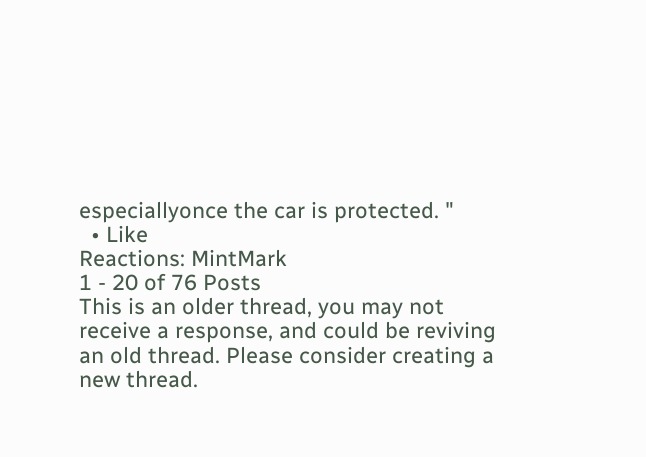especiallyonce the car is protected. "
  • Like
Reactions: MintMark
1 - 20 of 76 Posts
This is an older thread, you may not receive a response, and could be reviving an old thread. Please consider creating a new thread.